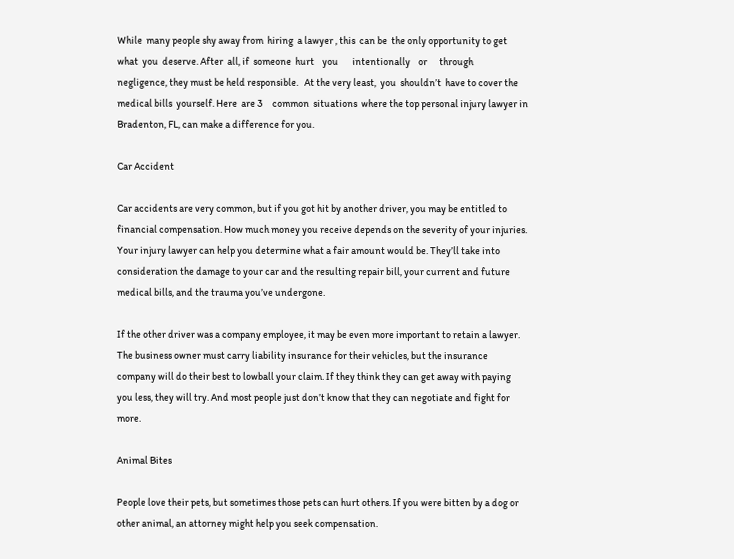While  many people shy away from  hiring  a lawyer , this  can be  the only opportunity to get what  you  deserve. After  all, if  someone  hurt    you       intentionally    or      through   negligence, they must be held responsible.   At the very least,  you  shouldn’t  have to cover the  medical bills  yourself. Here  are 3     common  situations  where the top personal injury lawyer in Bradenton, FL, can make a difference for you.

Car Accident

Car accidents are very common, but if you got hit by another driver, you may be entitled to financial compensation. How much money you receive depends on the severity of your injuries. Your injury lawyer can help you determine what a fair amount would be. They’ll take into consideration the damage to your car and the resulting repair bill, your current and future medical bills, and the trauma you’ve undergone.

If the other driver was a company employee, it may be even more important to retain a lawyer. The business owner must carry liability insurance for their vehicles, but the insurance company will do their best to lowball your claim. If they think they can get away with paying you less, they will try. And most people just don’t know that they can negotiate and fight for more.

Animal Bites

People love their pets, but sometimes those pets can hurt others. If you were bitten by a dog or other animal, an attorney might help you seek compensation.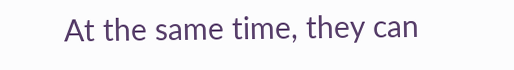At the same time, they can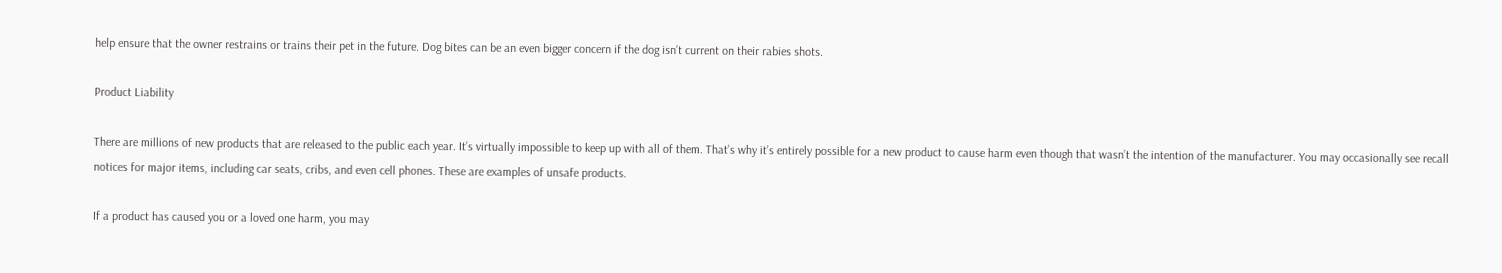help ensure that the owner restrains or trains their pet in the future. Dog bites can be an even bigger concern if the dog isn’t current on their rabies shots.

Product Liability

There are millions of new products that are released to the public each year. It’s virtually impossible to keep up with all of them. That’s why it’s entirely possible for a new product to cause harm even though that wasn’t the intention of the manufacturer. You may occasionally see recall notices for major items, including car seats, cribs, and even cell phones. These are examples of unsafe products.

If a product has caused you or a loved one harm, you may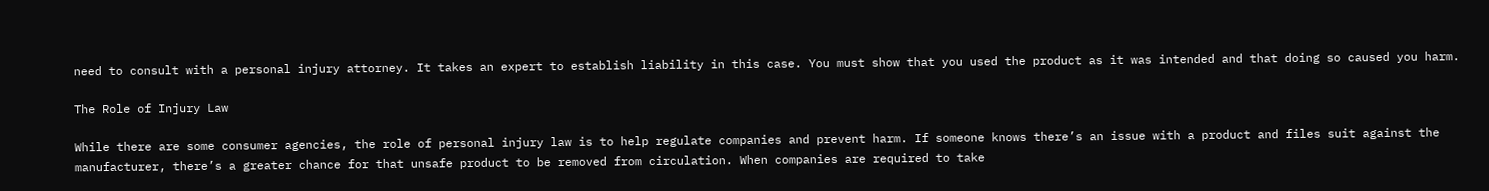need to consult with a personal injury attorney. It takes an expert to establish liability in this case. You must show that you used the product as it was intended and that doing so caused you harm.

The Role of Injury Law

While there are some consumer agencies, the role of personal injury law is to help regulate companies and prevent harm. If someone knows there’s an issue with a product and files suit against the manufacturer, there’s a greater chance for that unsafe product to be removed from circulation. When companies are required to take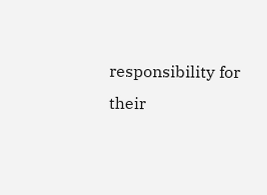responsibility for their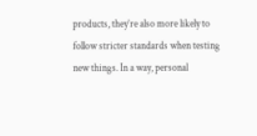products, they’re also more likely to follow stricter standards when testing new things. In a way, personal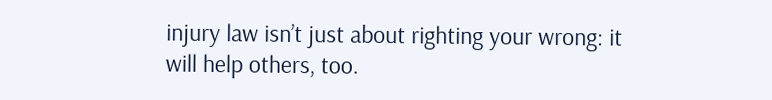injury law isn’t just about righting your wrong: it will help others, too.